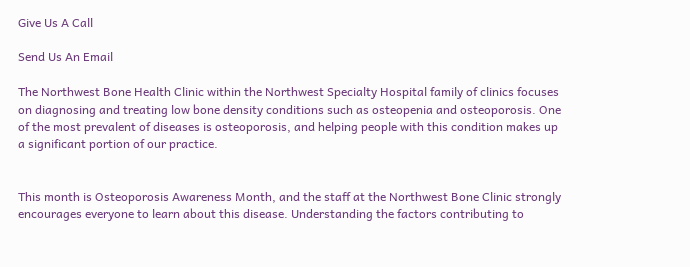Give Us A Call

Send Us An Email

The Northwest Bone Health Clinic within the Northwest Specialty Hospital family of clinics focuses on diagnosing and treating low bone density conditions such as osteopenia and osteoporosis. One of the most prevalent of diseases is osteoporosis, and helping people with this condition makes up a significant portion of our practice.


This month is Osteoporosis Awareness Month, and the staff at the Northwest Bone Clinic strongly encourages everyone to learn about this disease. Understanding the factors contributing to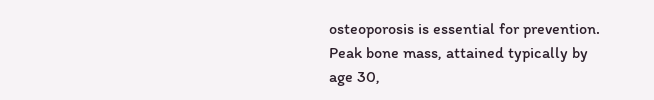osteoporosis is essential for prevention. Peak bone mass, attained typically by age 30,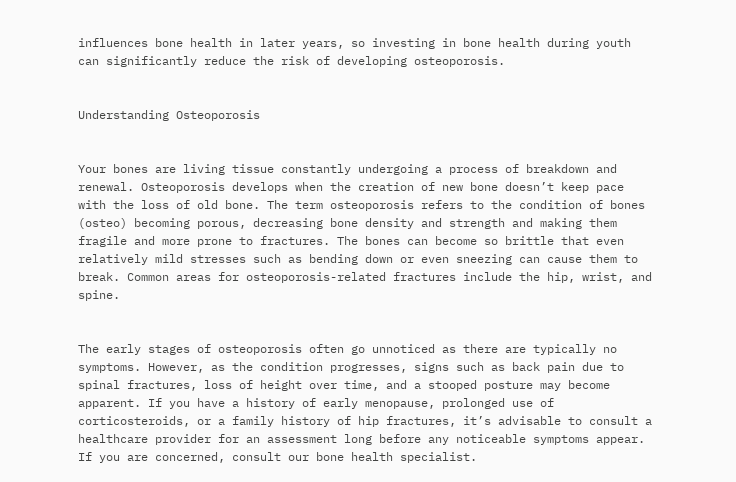influences bone health in later years, so investing in bone health during youth can significantly reduce the risk of developing osteoporosis.


Understanding Osteoporosis


Your bones are living tissue constantly undergoing a process of breakdown and renewal. Osteoporosis develops when the creation of new bone doesn’t keep pace with the loss of old bone. The term osteoporosis refers to the condition of bones (osteo) becoming porous, decreasing bone density and strength and making them fragile and more prone to fractures. The bones can become so brittle that even relatively mild stresses such as bending down or even sneezing can cause them to break. Common areas for osteoporosis-related fractures include the hip, wrist, and spine.


The early stages of osteoporosis often go unnoticed as there are typically no symptoms. However, as the condition progresses, signs such as back pain due to spinal fractures, loss of height over time, and a stooped posture may become apparent. If you have a history of early menopause, prolonged use of corticosteroids, or a family history of hip fractures, it’s advisable to consult a healthcare provider for an assessment long before any noticeable symptoms appear. If you are concerned, consult our bone health specialist.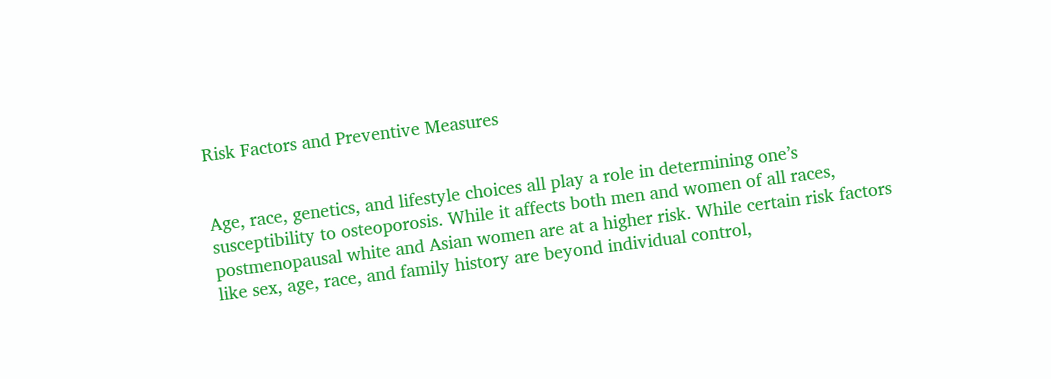Risk Factors and Preventive Measures


Age, race, genetics, and lifestyle choices all play a role in determining one’s susceptibility to osteoporosis. While it affects both men and women of all races, postmenopausal white and Asian women are at a higher risk. While certain risk factors like sex, age, race, and family history are beyond individual control,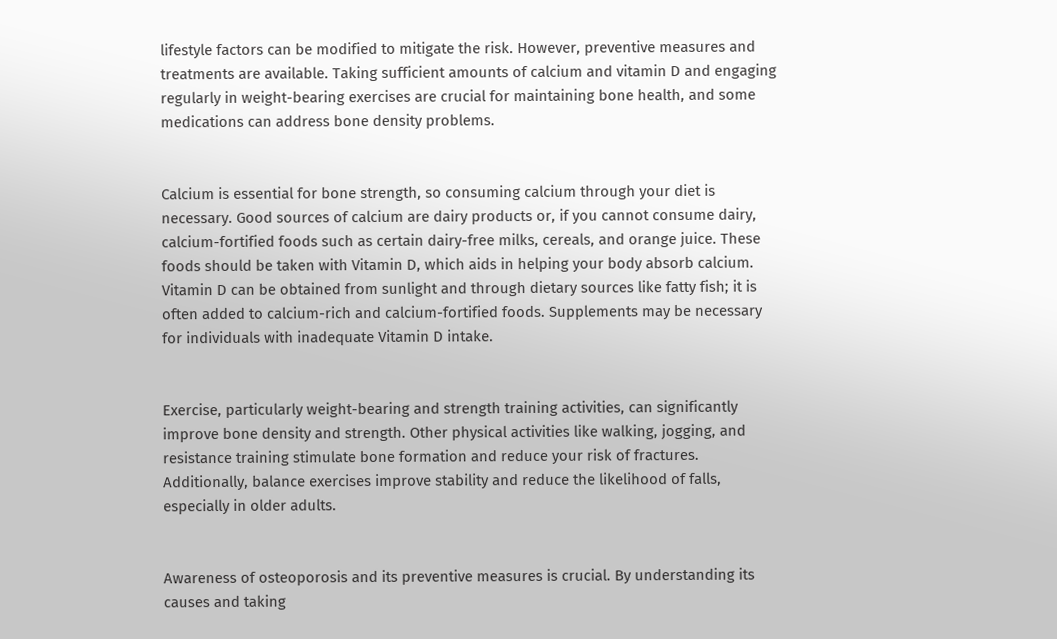lifestyle factors can be modified to mitigate the risk. However, preventive measures and treatments are available. Taking sufficient amounts of calcium and vitamin D and engaging regularly in weight-bearing exercises are crucial for maintaining bone health, and some medications can address bone density problems.


Calcium is essential for bone strength, so consuming calcium through your diet is necessary. Good sources of calcium are dairy products or, if you cannot consume dairy, calcium-fortified foods such as certain dairy-free milks, cereals, and orange juice. These foods should be taken with Vitamin D, which aids in helping your body absorb calcium. Vitamin D can be obtained from sunlight and through dietary sources like fatty fish; it is often added to calcium-rich and calcium-fortified foods. Supplements may be necessary for individuals with inadequate Vitamin D intake.


Exercise, particularly weight-bearing and strength training activities, can significantly improve bone density and strength. Other physical activities like walking, jogging, and resistance training stimulate bone formation and reduce your risk of fractures. Additionally, balance exercises improve stability and reduce the likelihood of falls, especially in older adults.


Awareness of osteoporosis and its preventive measures is crucial. By understanding its causes and taking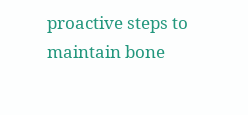proactive steps to maintain bone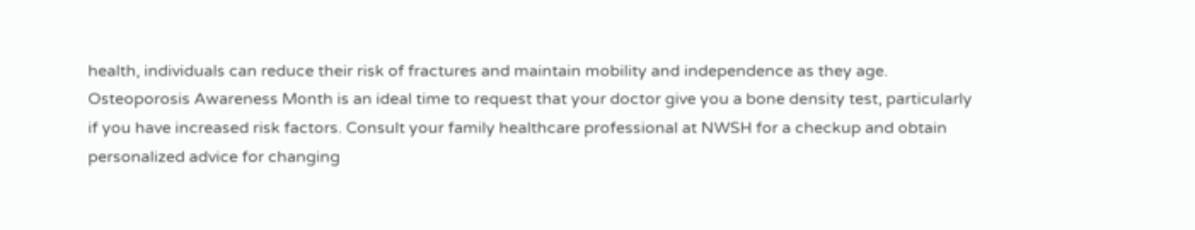health, individuals can reduce their risk of fractures and maintain mobility and independence as they age. Osteoporosis Awareness Month is an ideal time to request that your doctor give you a bone density test, particularly if you have increased risk factors. Consult your family healthcare professional at NWSH for a checkup and obtain personalized advice for changing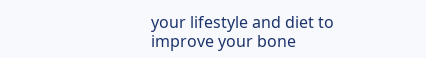your lifestyle and diet to improve your bone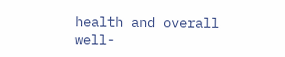health and overall well-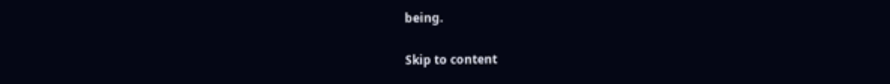being.

Skip to content